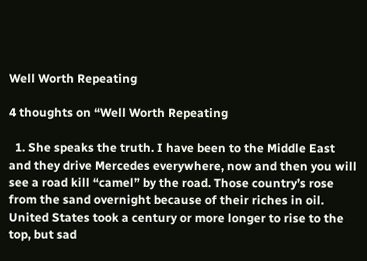Well Worth Repeating

4 thoughts on “Well Worth Repeating

  1. She speaks the truth. I have been to the Middle East and they drive Mercedes everywhere, now and then you will see a road kill “camel” by the road. Those country’s rose from the sand overnight because of their riches in oil. United States took a century or more longer to rise to the top, but sad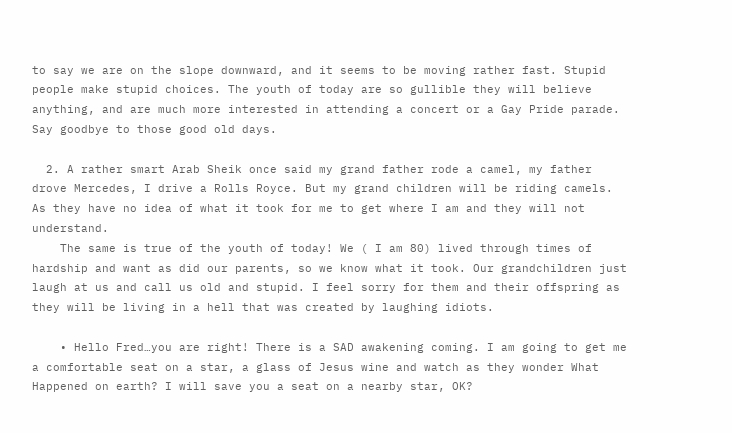to say we are on the slope downward, and it seems to be moving rather fast. Stupid people make stupid choices. The youth of today are so gullible they will believe anything, and are much more interested in attending a concert or a Gay Pride parade. Say goodbye to those good old days.

  2. A rather smart Arab Sheik once said my grand father rode a camel, my father drove Mercedes, I drive a Rolls Royce. But my grand children will be riding camels. As they have no idea of what it took for me to get where I am and they will not understand.
    The same is true of the youth of today! We ( I am 80) lived through times of hardship and want as did our parents, so we know what it took. Our grandchildren just laugh at us and call us old and stupid. I feel sorry for them and their offspring as they will be living in a hell that was created by laughing idiots.

    • Hello Fred…you are right! There is a SAD awakening coming. I am going to get me a comfortable seat on a star, a glass of Jesus wine and watch as they wonder What Happened on earth? I will save you a seat on a nearby star, OK?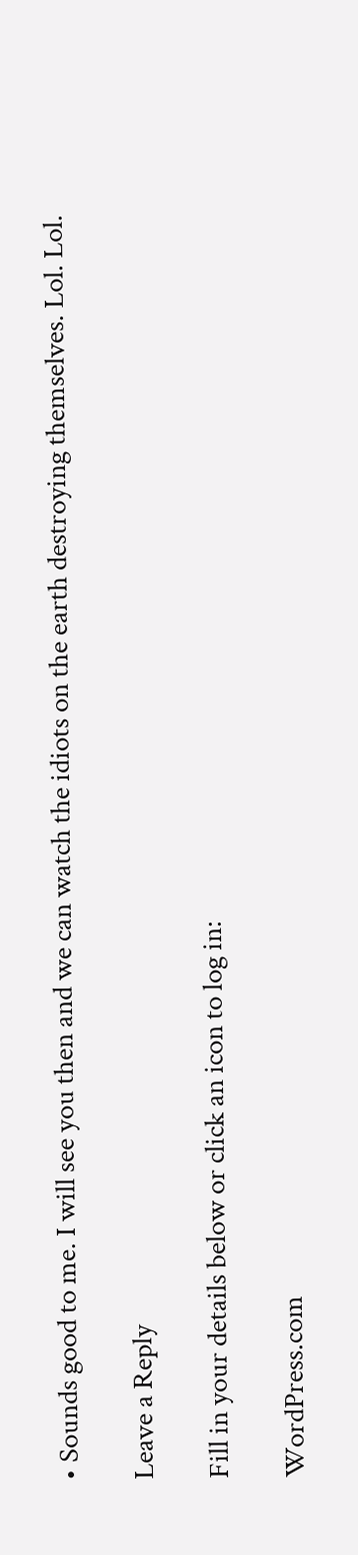• Sounds good to me. I will see you then and we can watch the idiots on the earth destroying themselves. Lol. Lol.

Leave a Reply

Fill in your details below or click an icon to log in:

WordPress.com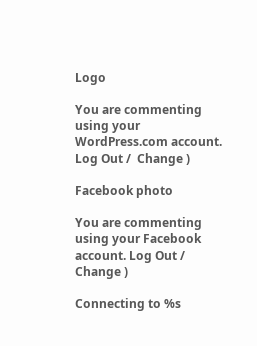Logo

You are commenting using your WordPress.com account. Log Out /  Change )

Facebook photo

You are commenting using your Facebook account. Log Out /  Change )

Connecting to %s